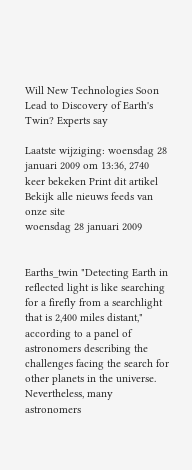Will New Technologies Soon Lead to Discovery of Earth's Twin? Experts say

Laatste wijziging: woensdag 28 januari 2009 om 13:36, 2740 keer bekeken Print dit artikel Bekijk alle nieuws feeds van onze site
woensdag 28 januari 2009


Earths_twin "Detecting Earth in reflected light is like searching for a firefly from a searchlight that is 2,400 miles distant," according to a panel of astronomers describing the challenges facing the search for other planets in the universe. Nevertheless, many astronomers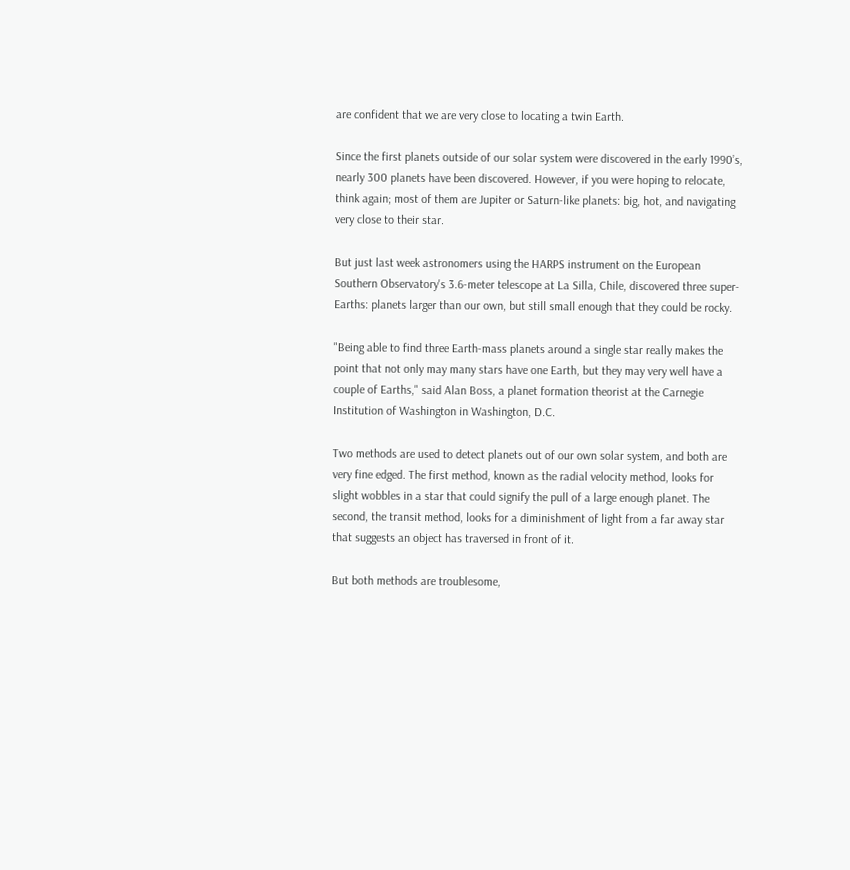are confident that we are very close to locating a twin Earth.

Since the first planets outside of our solar system were discovered in the early 1990’s, nearly 300 planets have been discovered. However, if you were hoping to relocate, think again; most of them are Jupiter or Saturn-like planets: big, hot, and navigating very close to their star.

But just last week astronomers using the HARPS instrument on the European Southern Observatory's 3.6-meter telescope at La Silla, Chile, discovered three super-Earths: planets larger than our own, but still small enough that they could be rocky.

"Being able to find three Earth-mass planets around a single star really makes the point that not only may many stars have one Earth, but they may very well have a couple of Earths," said Alan Boss, a planet formation theorist at the Carnegie Institution of Washington in Washington, D.C.

Two methods are used to detect planets out of our own solar system, and both are very fine edged. The first method, known as the radial velocity method, looks for slight wobbles in a star that could signify the pull of a large enough planet. The second, the transit method, looks for a diminishment of light from a far away star that suggests an object has traversed in front of it.

But both methods are troublesome,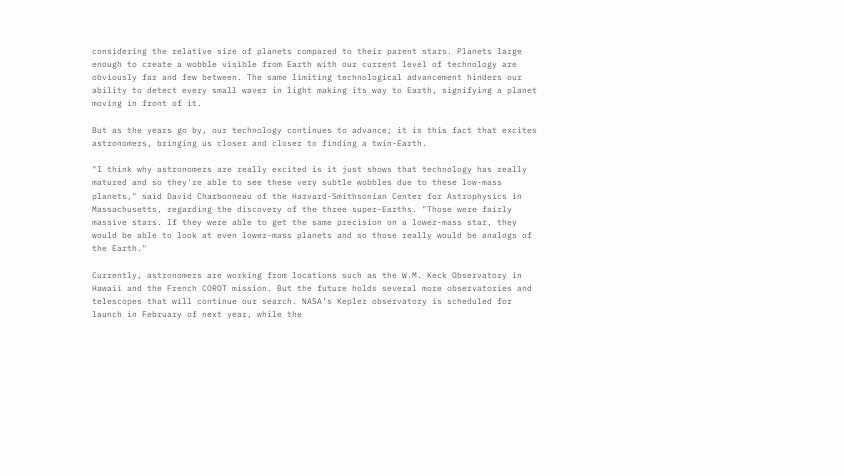considering the relative size of planets compared to their parent stars. Planets large enough to create a wobble visible from Earth with our current level of technology are obviously far and few between. The same limiting technological advancement hinders our ability to detect every small waver in light making its way to Earth, signifying a planet moving in front of it.

But as the years go by, our technology continues to advance; it is this fact that excites astronomers, bringing us closer and closer to finding a twin-Earth.

"I think why astronomers are really excited is it just shows that technology has really matured and so they're able to see these very subtle wobbles due to these low-mass planets," said David Charbonneau of the Harvard-Smithsonian Center for Astrophysics in Massachusetts, regarding the discovery of the three super-Earths. "Those were fairly massive stars. If they were able to get the same precision on a lower-mass star, they would be able to look at even lower-mass planets and so those really would be analogs of the Earth."

Currently, astronomers are working from locations such as the W.M. Keck Observatory in Hawaii and the French COROT mission. But the future holds several more observatories and telescopes that will continue our search. NASA’s Kepler observatory is scheduled for launch in February of next year, while the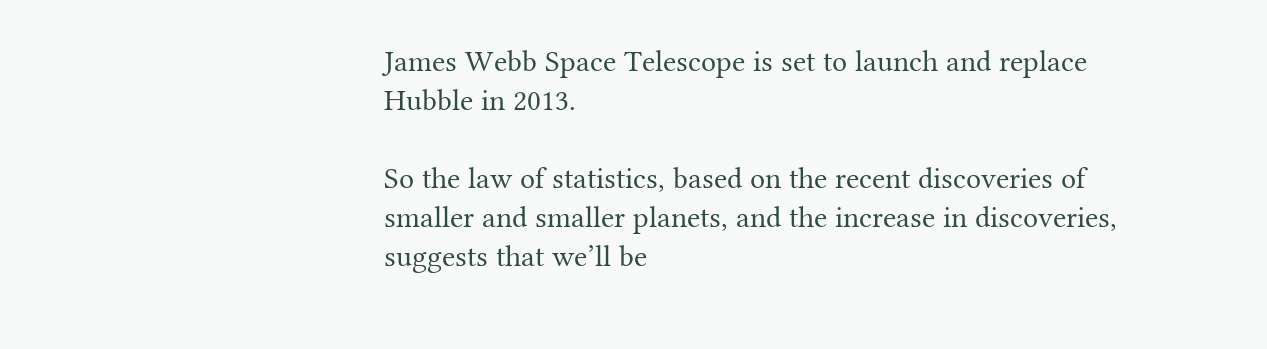James Webb Space Telescope is set to launch and replace Hubble in 2013.

So the law of statistics, based on the recent discoveries of smaller and smaller planets, and the increase in discoveries, suggests that we’ll be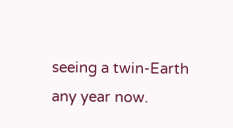seeing a twin-Earth any year now.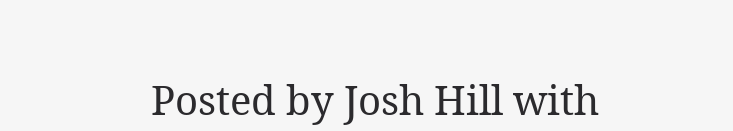Posted by Josh Hill with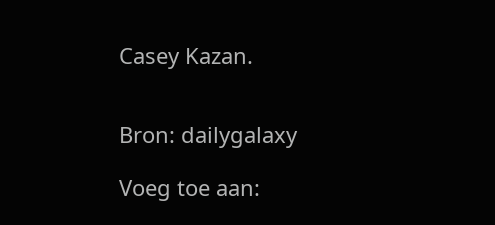Casey Kazan.


Bron: dailygalaxy

Voeg toe aan: